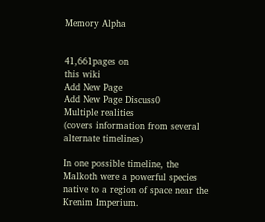Memory Alpha


41,661pages on
this wiki
Add New Page
Add New Page Discuss0
Multiple realities
(covers information from several alternate timelines)

In one possible timeline, the Malkoth were a powerful species native to a region of space near the Krenim Imperium.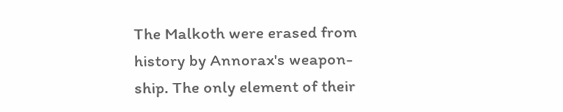The Malkoth were erased from history by Annorax's weapon-ship. The only element of their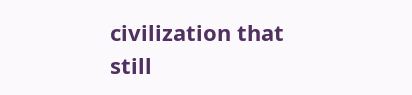civilization that still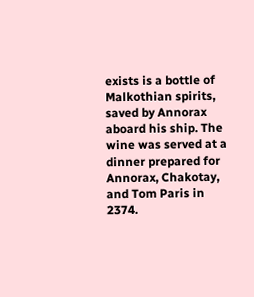exists is a bottle of Malkothian spirits, saved by Annorax aboard his ship. The wine was served at a dinner prepared for Annorax, Chakotay, and Tom Paris in 2374.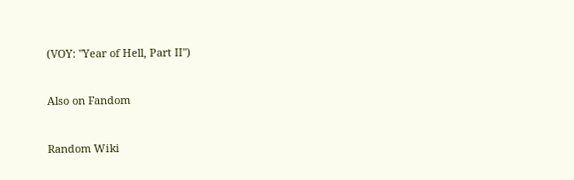(VOY: "Year of Hell, Part II")

Also on Fandom

Random Wiki